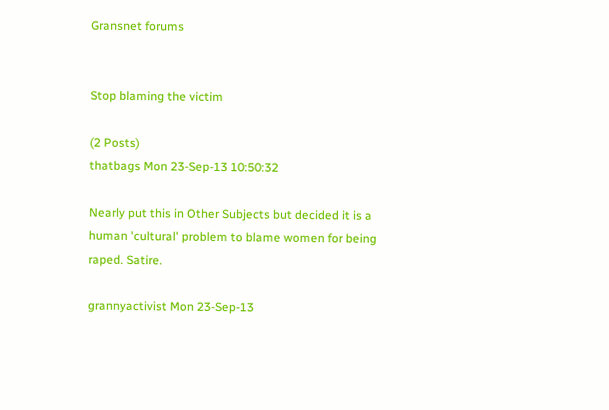Gransnet forums


Stop blaming the victim

(2 Posts)
thatbags Mon 23-Sep-13 10:50:32

Nearly put this in Other Subjects but decided it is a human 'cultural' problem to blame women for being raped. Satire.

grannyactivist Mon 23-Sep-13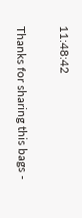11:48:42

Thanks for sharing this bags -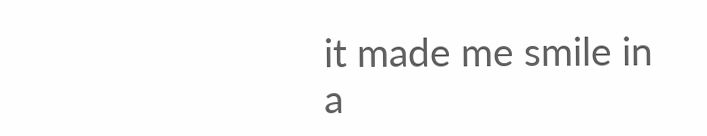it made me smile in a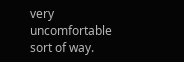very uncomfortable sort of way.